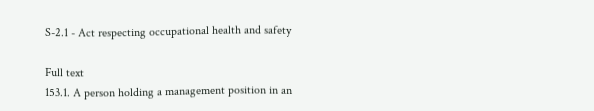S-2.1 - Act respecting occupational health and safety

Full text
153.1. A person holding a management position in an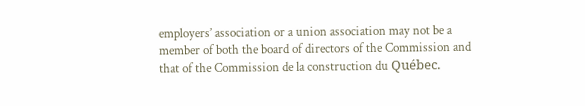employers’ association or a union association may not be a member of both the board of directors of the Commission and that of the Commission de la construction du Québec.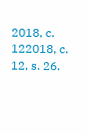2018, c. 122018, c. 12, s. 26.